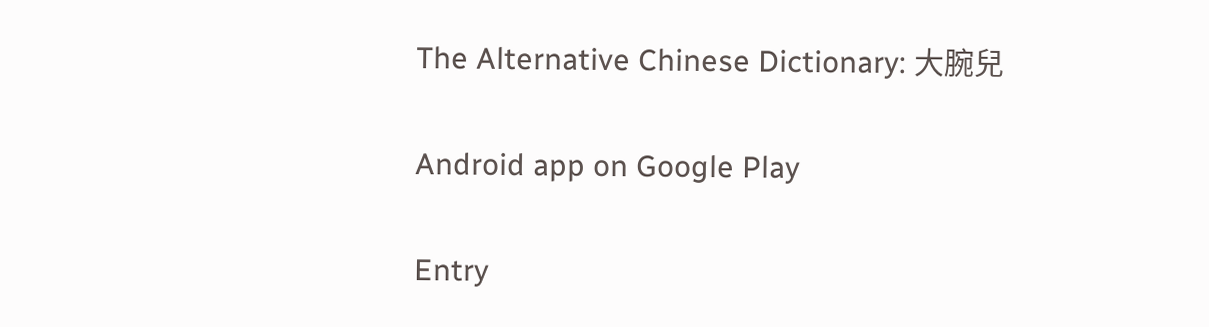The Alternative Chinese Dictionary: 大腕兒

Android app on Google Play

Entry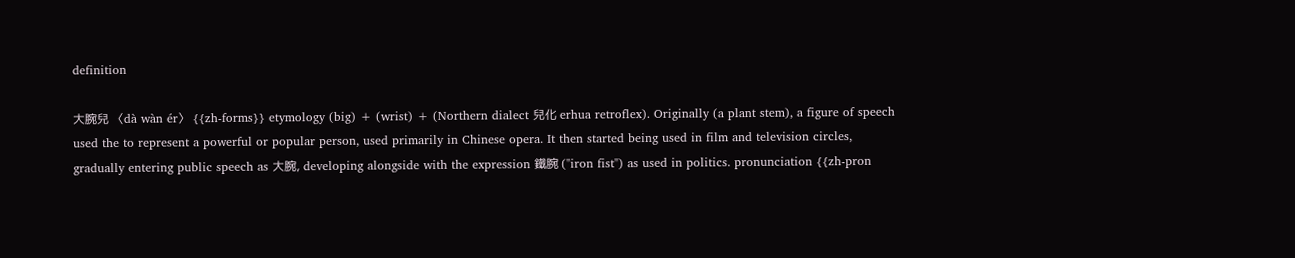definition

大腕兒 〈dà wàn ér〉 {{zh-forms}} etymology (big) + (wrist) + (Northern dialect 兒化 erhua retroflex). Originally (a plant stem), a figure of speech used the to represent a powerful or popular person, used primarily in Chinese opera. It then started being used in film and television circles, gradually entering public speech as 大腕, developing alongside with the expression 鐵腕 ("iron fist") as used in politics. pronunciation {{zh-pron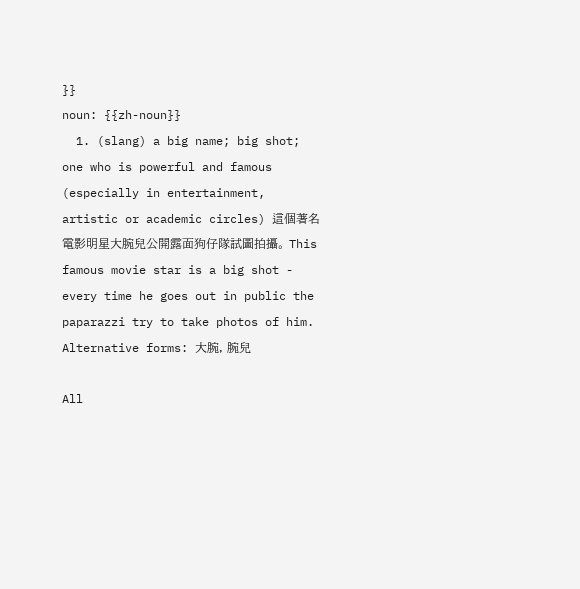}}
noun: {{zh-noun}}
  1. (slang) a big name; big shot; one who is powerful and famous (especially in entertainment, artistic or academic circles) 這個著名電影明星大腕兒公開露面狗仔隊試圖拍攝。 This famous movie star is a big shot - every time he goes out in public the paparazzi try to take photos of him.
Alternative forms: 大腕, 腕兒

All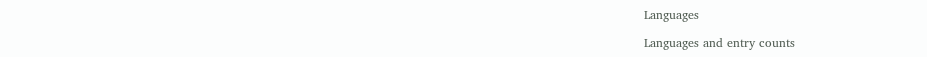Languages

Languages and entry counts